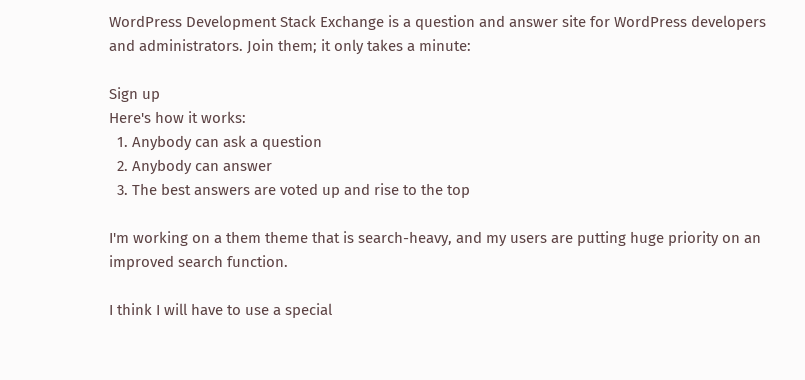WordPress Development Stack Exchange is a question and answer site for WordPress developers and administrators. Join them; it only takes a minute:

Sign up
Here's how it works:
  1. Anybody can ask a question
  2. Anybody can answer
  3. The best answers are voted up and rise to the top

I'm working on a them theme that is search-heavy, and my users are putting huge priority on an improved search function.

I think I will have to use a special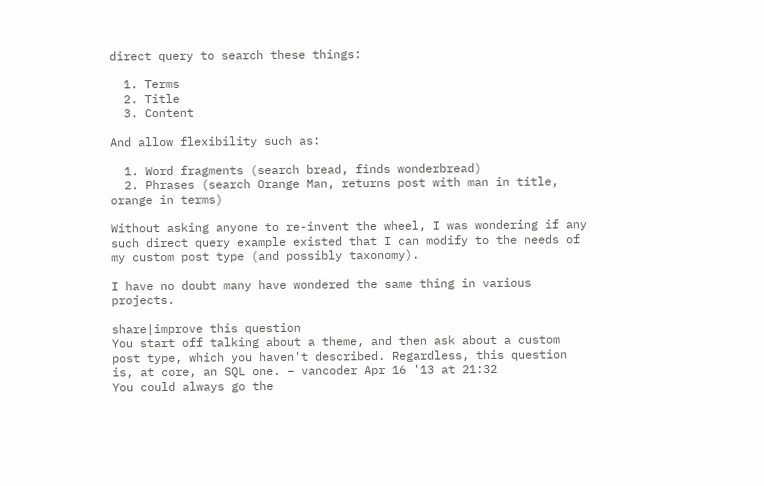direct query to search these things:

  1. Terms
  2. Title
  3. Content

And allow flexibility such as:

  1. Word fragments (search bread, finds wonderbread)
  2. Phrases (search Orange Man, returns post with man in title, orange in terms)

Without asking anyone to re-invent the wheel, I was wondering if any such direct query example existed that I can modify to the needs of my custom post type (and possibly taxonomy).

I have no doubt many have wondered the same thing in various projects.

share|improve this question
You start off talking about a theme, and then ask about a custom post type, which you haven't described. Regardless, this question is, at core, an SQL one. – vancoder Apr 16 '13 at 21:32
You could always go the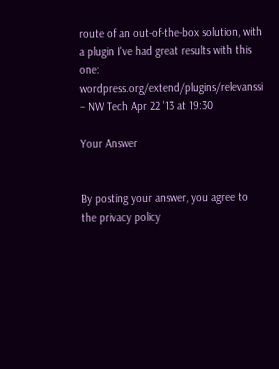route of an out-of-the-box solution, with a plugin I've had great results with this one: wordpress.org/extend/plugins/relevanssi – NW Tech Apr 22 '13 at 19:30

Your Answer


By posting your answer, you agree to the privacy policy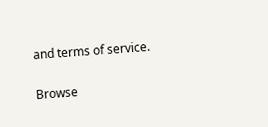and terms of service.

Browse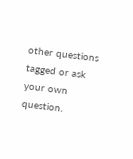other questions tagged or ask your own question.